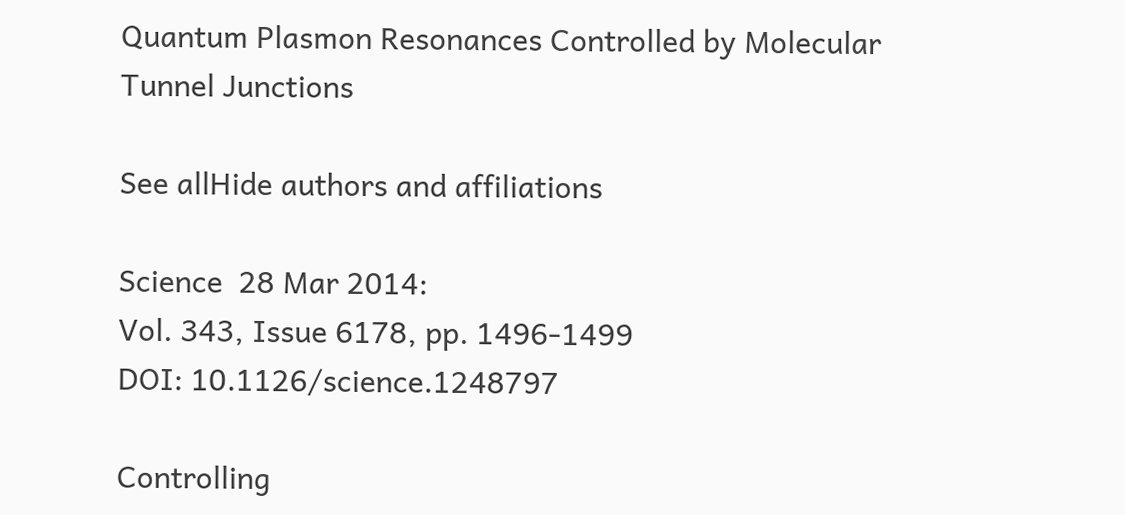Quantum Plasmon Resonances Controlled by Molecular Tunnel Junctions

See allHide authors and affiliations

Science  28 Mar 2014:
Vol. 343, Issue 6178, pp. 1496-1499
DOI: 10.1126/science.1248797

Controlling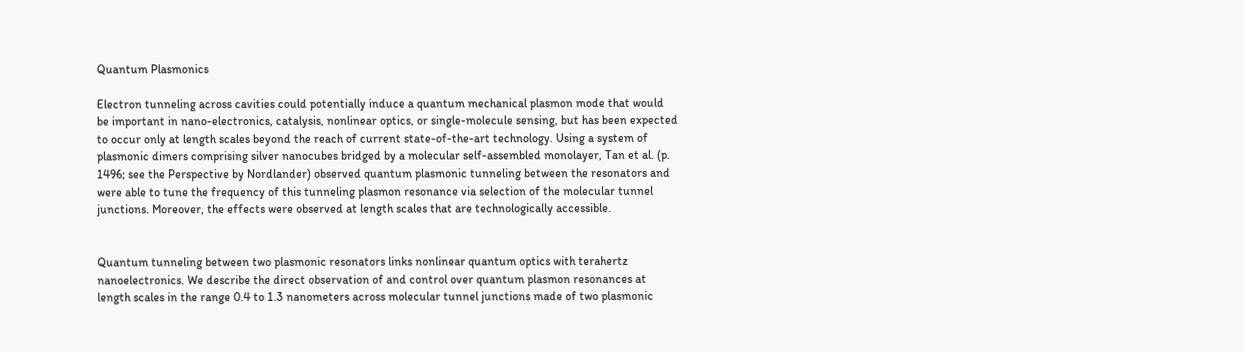Quantum Plasmonics

Electron tunneling across cavities could potentially induce a quantum mechanical plasmon mode that would be important in nano-electronics, catalysis, nonlinear optics, or single-molecule sensing, but has been expected to occur only at length scales beyond the reach of current state-of-the-art technology. Using a system of plasmonic dimers comprising silver nanocubes bridged by a molecular self-assembled monolayer, Tan et al. (p. 1496; see the Perspective by Nordlander) observed quantum plasmonic tunneling between the resonators and were able to tune the frequency of this tunneling plasmon resonance via selection of the molecular tunnel junctions. Moreover, the effects were observed at length scales that are technologically accessible.


Quantum tunneling between two plasmonic resonators links nonlinear quantum optics with terahertz nanoelectronics. We describe the direct observation of and control over quantum plasmon resonances at length scales in the range 0.4 to 1.3 nanometers across molecular tunnel junctions made of two plasmonic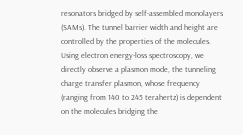resonators bridged by self-assembled monolayers (SAMs). The tunnel barrier width and height are controlled by the properties of the molecules. Using electron energy-loss spectroscopy, we directly observe a plasmon mode, the tunneling charge transfer plasmon, whose frequency (ranging from 140 to 245 terahertz) is dependent on the molecules bridging the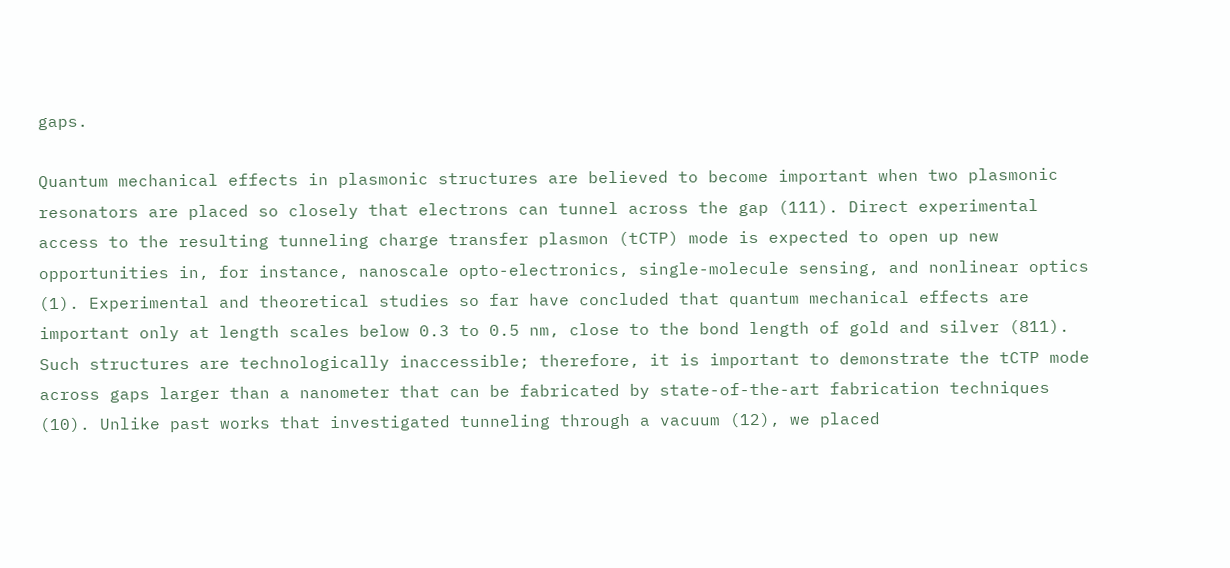gaps.

Quantum mechanical effects in plasmonic structures are believed to become important when two plasmonic resonators are placed so closely that electrons can tunnel across the gap (111). Direct experimental access to the resulting tunneling charge transfer plasmon (tCTP) mode is expected to open up new opportunities in, for instance, nanoscale opto-electronics, single-molecule sensing, and nonlinear optics (1). Experimental and theoretical studies so far have concluded that quantum mechanical effects are important only at length scales below 0.3 to 0.5 nm, close to the bond length of gold and silver (811). Such structures are technologically inaccessible; therefore, it is important to demonstrate the tCTP mode across gaps larger than a nanometer that can be fabricated by state-of-the-art fabrication techniques (10). Unlike past works that investigated tunneling through a vacuum (12), we placed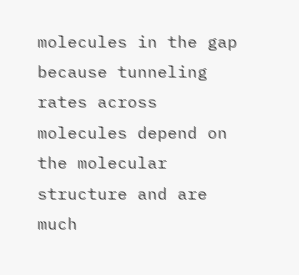molecules in the gap because tunneling rates across molecules depend on the molecular structure and are much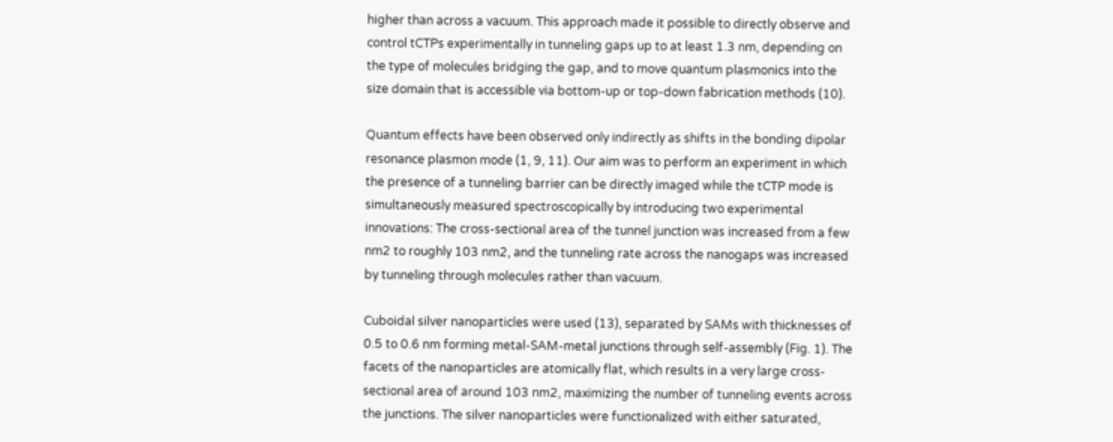higher than across a vacuum. This approach made it possible to directly observe and control tCTPs experimentally in tunneling gaps up to at least 1.3 nm, depending on the type of molecules bridging the gap, and to move quantum plasmonics into the size domain that is accessible via bottom-up or top-down fabrication methods (10).

Quantum effects have been observed only indirectly as shifts in the bonding dipolar resonance plasmon mode (1, 9, 11). Our aim was to perform an experiment in which the presence of a tunneling barrier can be directly imaged while the tCTP mode is simultaneously measured spectroscopically by introducing two experimental innovations: The cross-sectional area of the tunnel junction was increased from a few nm2 to roughly 103 nm2, and the tunneling rate across the nanogaps was increased by tunneling through molecules rather than vacuum.

Cuboidal silver nanoparticles were used (13), separated by SAMs with thicknesses of 0.5 to 0.6 nm forming metal-SAM-metal junctions through self-assembly (Fig. 1). The facets of the nanoparticles are atomically flat, which results in a very large cross-sectional area of around 103 nm2, maximizing the number of tunneling events across the junctions. The silver nanoparticles were functionalized with either saturated,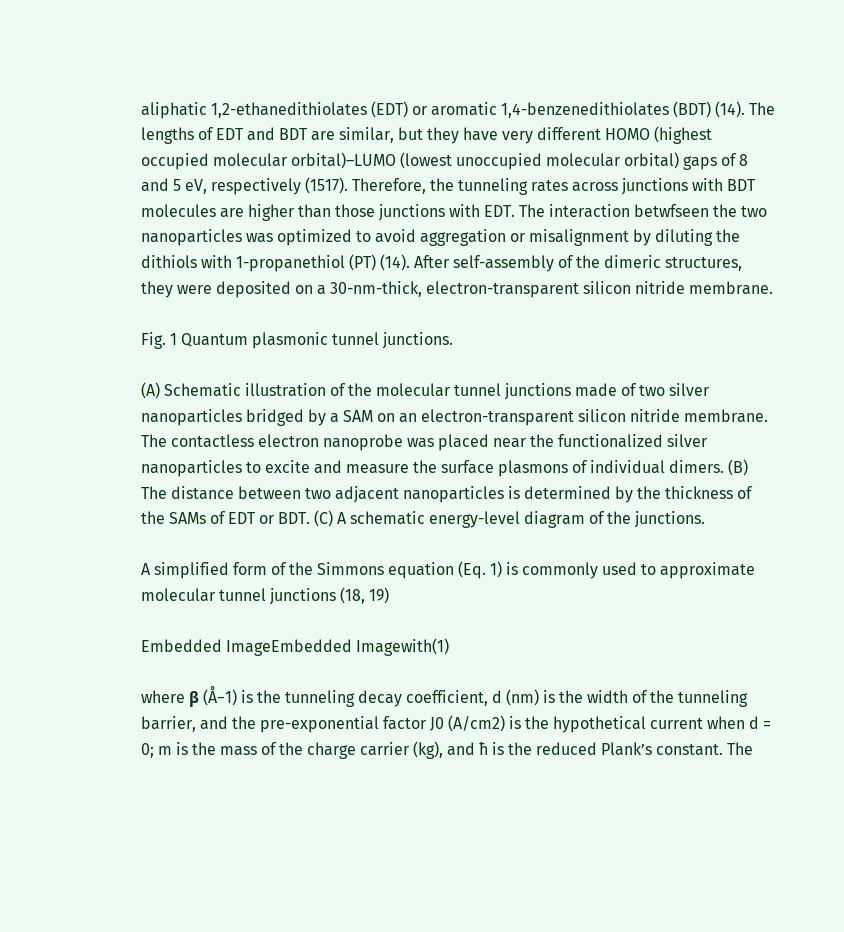aliphatic 1,2-ethanedithiolates (EDT) or aromatic 1,4-benzenedithiolates (BDT) (14). The lengths of EDT and BDT are similar, but they have very different HOMO (highest occupied molecular orbital)–LUMO (lowest unoccupied molecular orbital) gaps of 8 and 5 eV, respectively (1517). Therefore, the tunneling rates across junctions with BDT molecules are higher than those junctions with EDT. The interaction betwfseen the two nanoparticles was optimized to avoid aggregation or misalignment by diluting the dithiols with 1-propanethiol (PT) (14). After self-assembly of the dimeric structures, they were deposited on a 30-nm-thick, electron-transparent silicon nitride membrane.

Fig. 1 Quantum plasmonic tunnel junctions.

(A) Schematic illustration of the molecular tunnel junctions made of two silver nanoparticles bridged by a SAM on an electron-transparent silicon nitride membrane. The contactless electron nanoprobe was placed near the functionalized silver nanoparticles to excite and measure the surface plasmons of individual dimers. (B) The distance between two adjacent nanoparticles is determined by the thickness of the SAMs of EDT or BDT. (C) A schematic energy-level diagram of the junctions.

A simplified form of the Simmons equation (Eq. 1) is commonly used to approximate molecular tunnel junctions (18, 19)

Embedded ImageEmbedded Imagewith(1)

where β (Å−1) is the tunneling decay coefficient, d (nm) is the width of the tunneling barrier, and the pre-exponential factor J0 (A/cm2) is the hypothetical current when d = 0; m is the mass of the charge carrier (kg), and ħ is the reduced Plank’s constant. The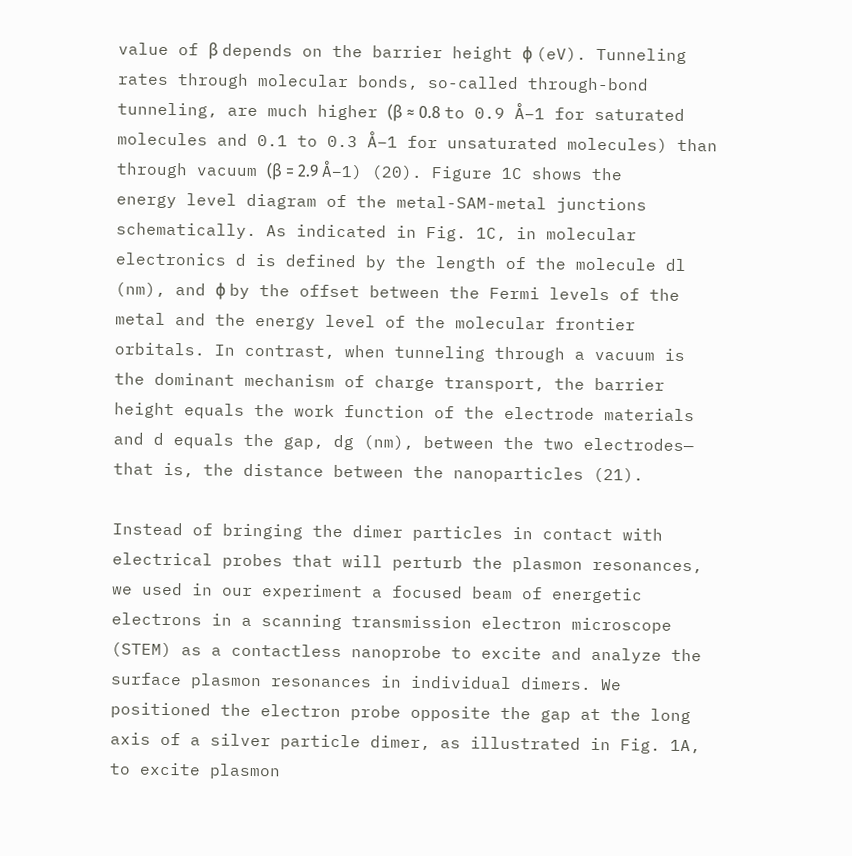value of β depends on the barrier height ϕ (eV). Tunneling rates through molecular bonds, so-called through-bond tunneling, are much higher (β ≈ 0.8 to 0.9 Å−1 for saturated molecules and 0.1 to 0.3 Å−1 for unsaturated molecules) than through vacuum (β = 2.9 Å−1) (20). Figure 1C shows the energy level diagram of the metal-SAM-metal junctions schematically. As indicated in Fig. 1C, in molecular electronics d is defined by the length of the molecule dl (nm), and ϕ by the offset between the Fermi levels of the metal and the energy level of the molecular frontier orbitals. In contrast, when tunneling through a vacuum is the dominant mechanism of charge transport, the barrier height equals the work function of the electrode materials and d equals the gap, dg (nm), between the two electrodes— that is, the distance between the nanoparticles (21).

Instead of bringing the dimer particles in contact with electrical probes that will perturb the plasmon resonances, we used in our experiment a focused beam of energetic electrons in a scanning transmission electron microscope (STEM) as a contactless nanoprobe to excite and analyze the surface plasmon resonances in individual dimers. We positioned the electron probe opposite the gap at the long axis of a silver particle dimer, as illustrated in Fig. 1A, to excite plasmon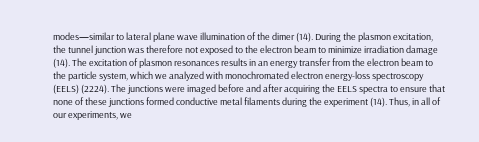modes—similar to lateral plane wave illumination of the dimer (14). During the plasmon excitation, the tunnel junction was therefore not exposed to the electron beam to minimize irradiation damage (14). The excitation of plasmon resonances results in an energy transfer from the electron beam to the particle system, which we analyzed with monochromated electron energy-loss spectroscopy (EELS) (2224). The junctions were imaged before and after acquiring the EELS spectra to ensure that none of these junctions formed conductive metal filaments during the experiment (14). Thus, in all of our experiments, we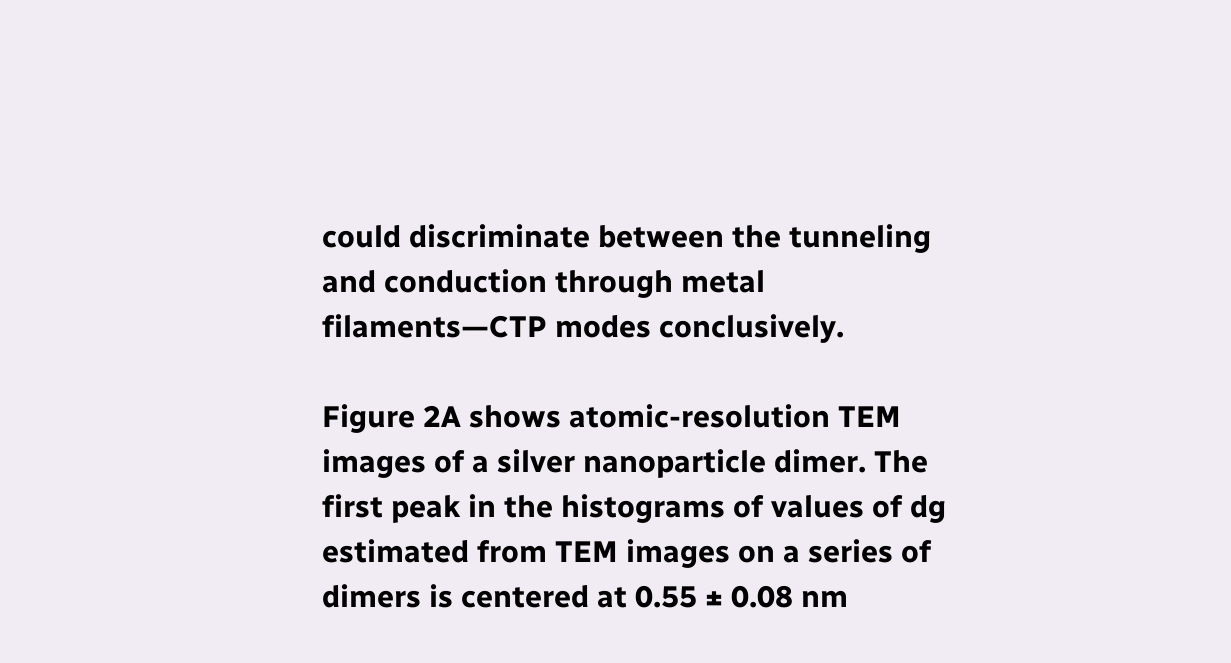could discriminate between the tunneling and conduction through metal filaments—CTP modes conclusively.

Figure 2A shows atomic-resolution TEM images of a silver nanoparticle dimer. The first peak in the histograms of values of dg estimated from TEM images on a series of dimers is centered at 0.55 ± 0.08 nm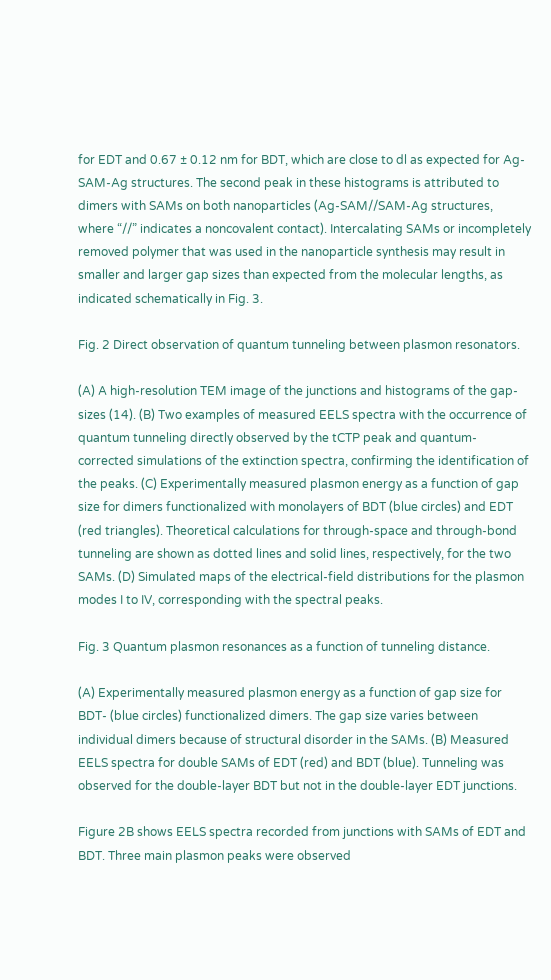for EDT and 0.67 ± 0.12 nm for BDT, which are close to dl as expected for Ag-SAM-Ag structures. The second peak in these histograms is attributed to dimers with SAMs on both nanoparticles (Ag-SAM//SAM-Ag structures, where “//” indicates a noncovalent contact). Intercalating SAMs or incompletely removed polymer that was used in the nanoparticle synthesis may result in smaller and larger gap sizes than expected from the molecular lengths, as indicated schematically in Fig. 3.

Fig. 2 Direct observation of quantum tunneling between plasmon resonators.

(A) A high-resolution TEM image of the junctions and histograms of the gap-sizes (14). (B) Two examples of measured EELS spectra with the occurrence of quantum tunneling directly observed by the tCTP peak and quantum-corrected simulations of the extinction spectra, confirming the identification of the peaks. (C) Experimentally measured plasmon energy as a function of gap size for dimers functionalized with monolayers of BDT (blue circles) and EDT (red triangles). Theoretical calculations for through-space and through-bond tunneling are shown as dotted lines and solid lines, respectively, for the two SAMs. (D) Simulated maps of the electrical-field distributions for the plasmon modes I to IV, corresponding with the spectral peaks.

Fig. 3 Quantum plasmon resonances as a function of tunneling distance.

(A) Experimentally measured plasmon energy as a function of gap size for BDT- (blue circles) functionalized dimers. The gap size varies between individual dimers because of structural disorder in the SAMs. (B) Measured EELS spectra for double SAMs of EDT (red) and BDT (blue). Tunneling was observed for the double-layer BDT but not in the double-layer EDT junctions.

Figure 2B shows EELS spectra recorded from junctions with SAMs of EDT and BDT. Three main plasmon peaks were observed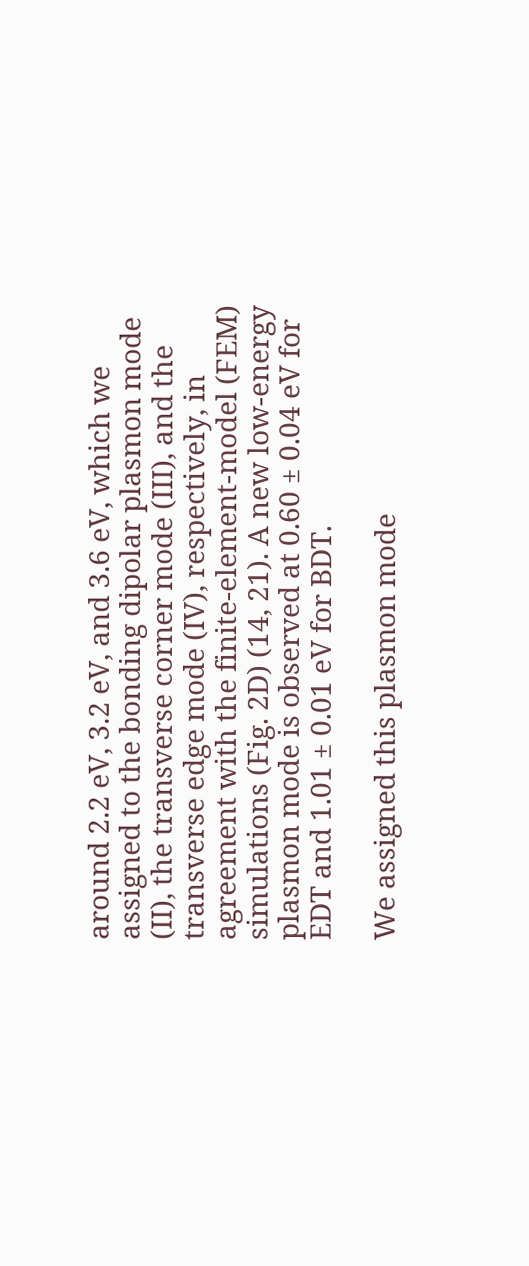around 2.2 eV, 3.2 eV, and 3.6 eV, which we assigned to the bonding dipolar plasmon mode (II), the transverse corner mode (III), and the transverse edge mode (IV), respectively, in agreement with the finite-element-model (FEM) simulations (Fig. 2D) (14, 21). A new low-energy plasmon mode is observed at 0.60 ± 0.04 eV for EDT and 1.01 ± 0.01 eV for BDT.

We assigned this plasmon mode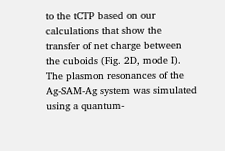to the tCTP based on our calculations that show the transfer of net charge between the cuboids (Fig. 2D, mode I). The plasmon resonances of the Ag-SAM-Ag system was simulated using a quantum-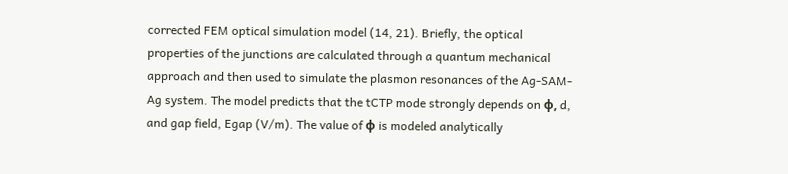corrected FEM optical simulation model (14, 21). Briefly, the optical properties of the junctions are calculated through a quantum mechanical approach and then used to simulate the plasmon resonances of the Ag-SAM-Ag system. The model predicts that the tCTP mode strongly depends on ϕ, d, and gap field, Egap (V/m). The value of ϕ is modeled analytically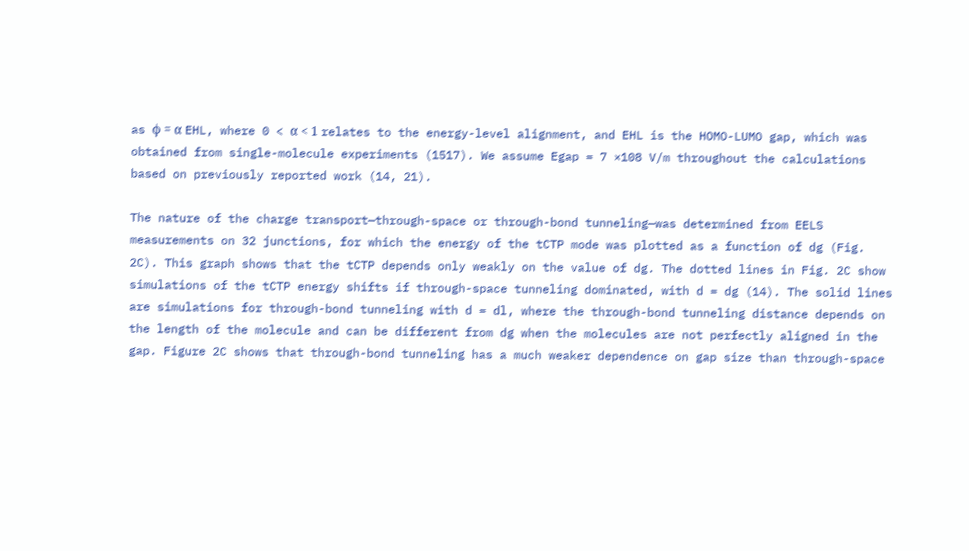as ϕ = α EHL, where 0 < α < 1 relates to the energy-level alignment, and EHL is the HOMO-LUMO gap, which was obtained from single-molecule experiments (1517). We assume Egap = 7 ×108 V/m throughout the calculations based on previously reported work (14, 21).

The nature of the charge transport—through-space or through-bond tunneling—was determined from EELS measurements on 32 junctions, for which the energy of the tCTP mode was plotted as a function of dg (Fig. 2C). This graph shows that the tCTP depends only weakly on the value of dg. The dotted lines in Fig. 2C show simulations of the tCTP energy shifts if through-space tunneling dominated, with d = dg (14). The solid lines are simulations for through-bond tunneling with d = dl, where the through-bond tunneling distance depends on the length of the molecule and can be different from dg when the molecules are not perfectly aligned in the gap. Figure 2C shows that through-bond tunneling has a much weaker dependence on gap size than through-space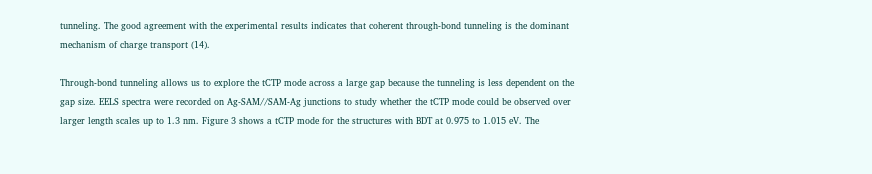tunneling. The good agreement with the experimental results indicates that coherent through-bond tunneling is the dominant mechanism of charge transport (14).

Through-bond tunneling allows us to explore the tCTP mode across a large gap because the tunneling is less dependent on the gap size. EELS spectra were recorded on Ag-SAM//SAM-Ag junctions to study whether the tCTP mode could be observed over larger length scales up to 1.3 nm. Figure 3 shows a tCTP mode for the structures with BDT at 0.975 to 1.015 eV. The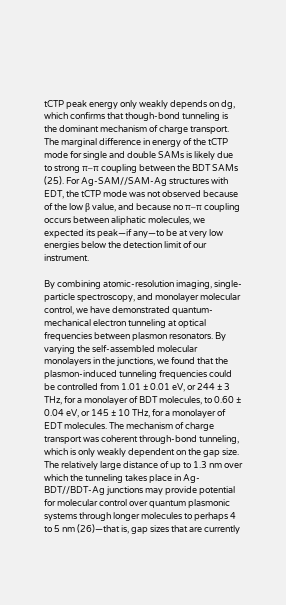tCTP peak energy only weakly depends on dg, which confirms that though-bond tunneling is the dominant mechanism of charge transport. The marginal difference in energy of the tCTP mode for single and double SAMs is likely due to strong π–π coupling between the BDT SAMs (25). For Ag-SAM//SAM-Ag structures with EDT, the tCTP mode was not observed because of the low β value, and because no π–π coupling occurs between aliphatic molecules, we expected its peak—if any—to be at very low energies below the detection limit of our instrument.

By combining atomic-resolution imaging, single-particle spectroscopy, and monolayer molecular control, we have demonstrated quantum-mechanical electron tunneling at optical frequencies between plasmon resonators. By varying the self-assembled molecular monolayers in the junctions, we found that the plasmon-induced tunneling frequencies could be controlled from 1.01 ± 0.01 eV, or 244 ± 3 THz, for a monolayer of BDT molecules, to 0.60 ± 0.04 eV, or 145 ± 10 THz, for a monolayer of EDT molecules. The mechanism of charge transport was coherent through-bond tunneling, which is only weakly dependent on the gap size. The relatively large distance of up to 1.3 nm over which the tunneling takes place in Ag-BDT//BDT-Ag junctions may provide potential for molecular control over quantum plasmonic systems through longer molecules to perhaps 4 to 5 nm (26)—that is, gap sizes that are currently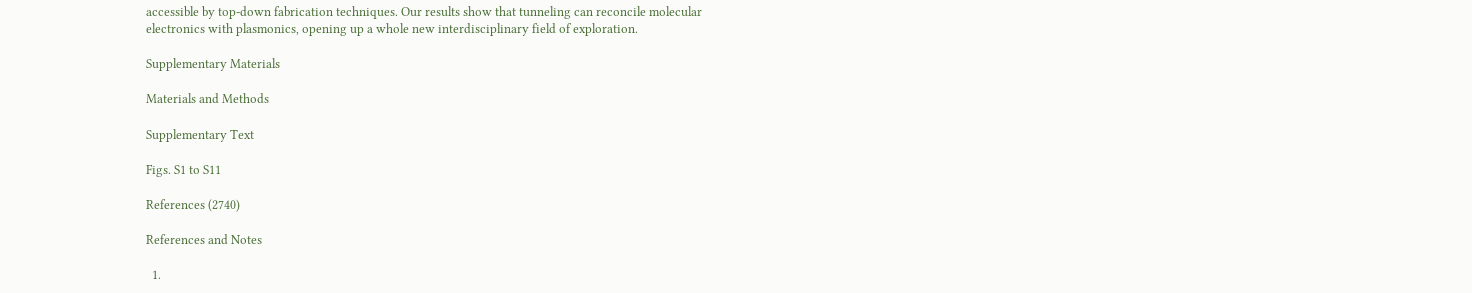accessible by top-down fabrication techniques. Our results show that tunneling can reconcile molecular electronics with plasmonics, opening up a whole new interdisciplinary field of exploration.

Supplementary Materials

Materials and Methods

Supplementary Text

Figs. S1 to S11

References (2740)

References and Notes

  1.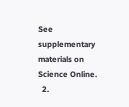See supplementary materials on Science Online.
  2.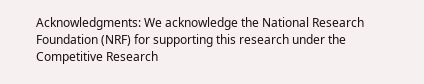Acknowledgments: We acknowledge the National Research Foundation (NRF) for supporting this research under the Competitive Research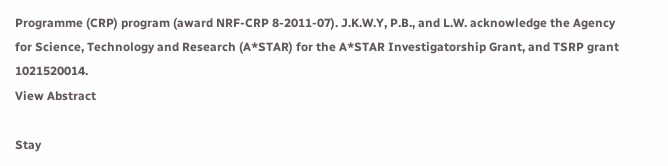Programme (CRP) program (award NRF-CRP 8-2011-07). J.K.W.Y, P.B., and L.W. acknowledge the Agency for Science, Technology and Research (A*STAR) for the A*STAR Investigatorship Grant, and TSRP grant 1021520014.
View Abstract

Stay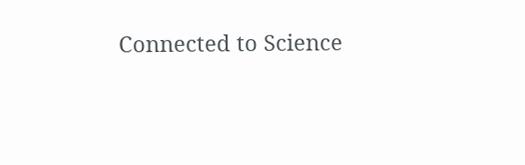Connected to Science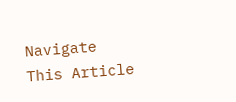Navigate This Article